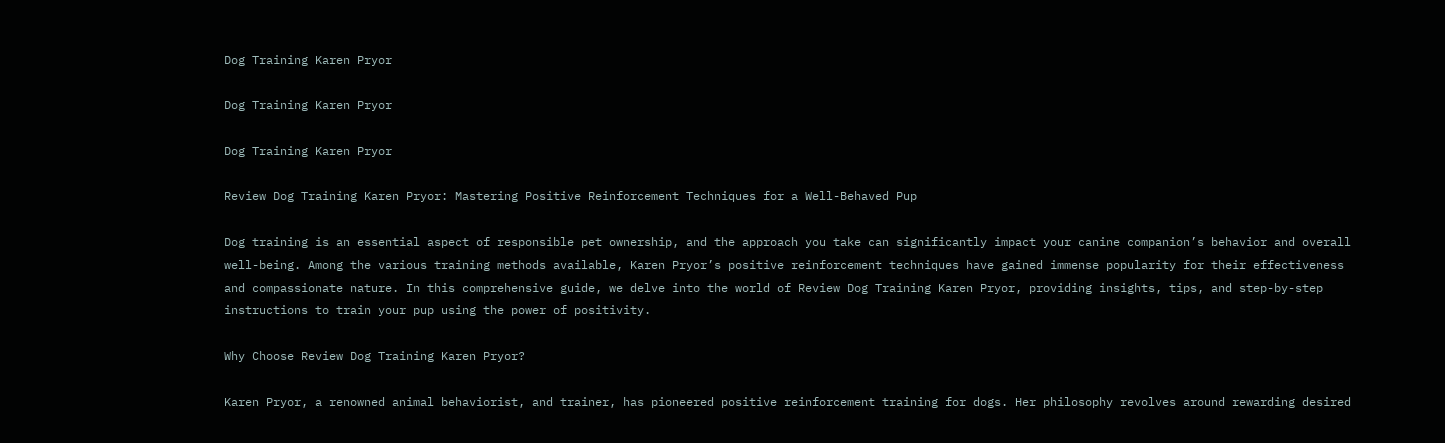Dog Training Karen Pryor

Dog Training Karen Pryor

Dog Training Karen Pryor

Review Dog Training Karen Pryor: Mastering Positive Reinforcement Techniques for a Well-Behaved Pup

Dog training is an essential aspect of responsible pet ownership, and the approach you take can significantly impact your canine companion’s behavior and overall well-being. Among the various training methods available, Karen Pryor’s positive reinforcement techniques have gained immense popularity for their effectiveness and compassionate nature. In this comprehensive guide, we delve into the world of Review Dog Training Karen Pryor, providing insights, tips, and step-by-step instructions to train your pup using the power of positivity.

Why Choose Review Dog Training Karen Pryor?

Karen Pryor, a renowned animal behaviorist, and trainer, has pioneered positive reinforcement training for dogs. Her philosophy revolves around rewarding desired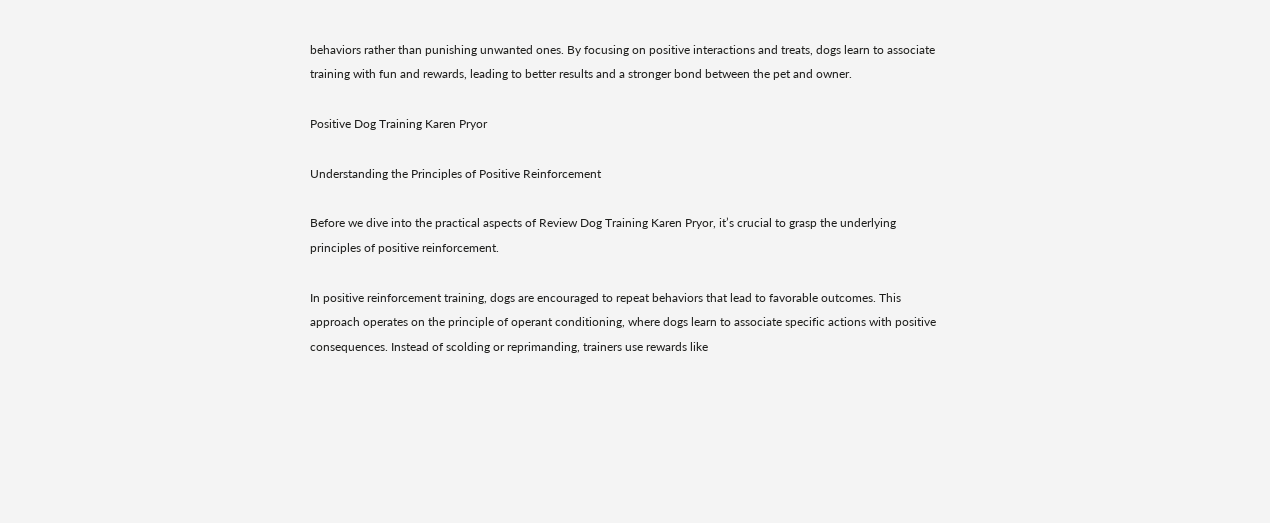behaviors rather than punishing unwanted ones. By focusing on positive interactions and treats, dogs learn to associate training with fun and rewards, leading to better results and a stronger bond between the pet and owner.

Positive Dog Training Karen Pryor

Understanding the Principles of Positive Reinforcement

Before we dive into the practical aspects of Review Dog Training Karen Pryor, it’s crucial to grasp the underlying principles of positive reinforcement.

In positive reinforcement training, dogs are encouraged to repeat behaviors that lead to favorable outcomes. This approach operates on the principle of operant conditioning, where dogs learn to associate specific actions with positive consequences. Instead of scolding or reprimanding, trainers use rewards like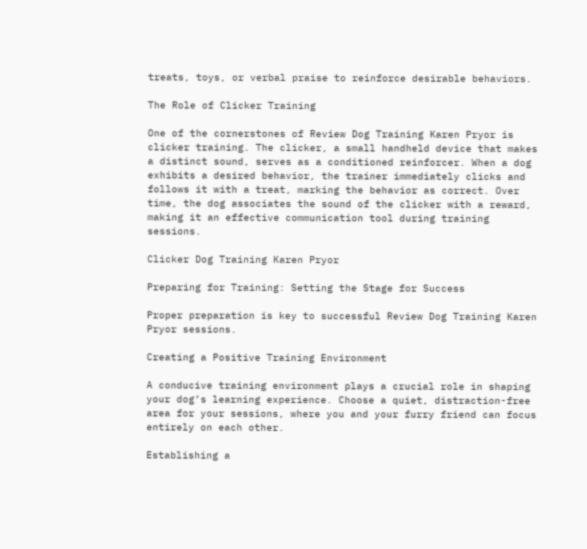treats, toys, or verbal praise to reinforce desirable behaviors.

The Role of Clicker Training

One of the cornerstones of Review Dog Training Karen Pryor is clicker training. The clicker, a small handheld device that makes a distinct sound, serves as a conditioned reinforcer. When a dog exhibits a desired behavior, the trainer immediately clicks and follows it with a treat, marking the behavior as correct. Over time, the dog associates the sound of the clicker with a reward, making it an effective communication tool during training sessions.

Clicker Dog Training Karen Pryor

Preparing for Training: Setting the Stage for Success

Proper preparation is key to successful Review Dog Training Karen Pryor sessions.

Creating a Positive Training Environment

A conducive training environment plays a crucial role in shaping your dog’s learning experience. Choose a quiet, distraction-free area for your sessions, where you and your furry friend can focus entirely on each other.

Establishing a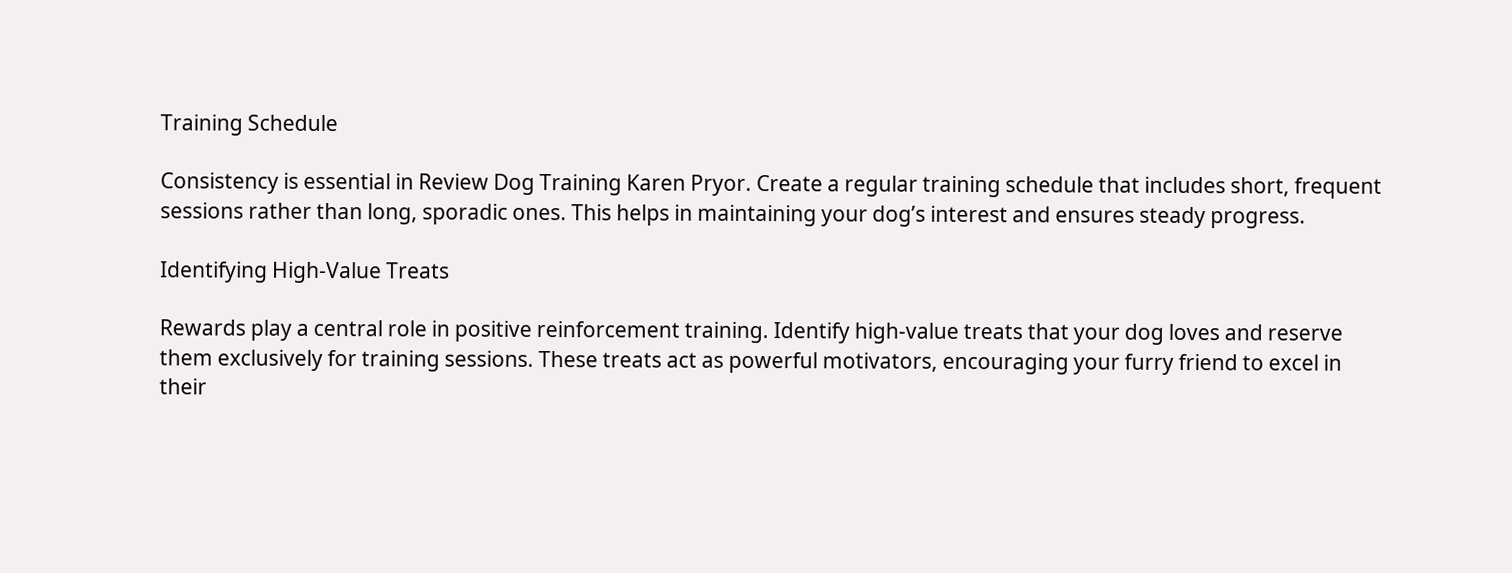Training Schedule

Consistency is essential in Review Dog Training Karen Pryor. Create a regular training schedule that includes short, frequent sessions rather than long, sporadic ones. This helps in maintaining your dog’s interest and ensures steady progress.

Identifying High-Value Treats

Rewards play a central role in positive reinforcement training. Identify high-value treats that your dog loves and reserve them exclusively for training sessions. These treats act as powerful motivators, encouraging your furry friend to excel in their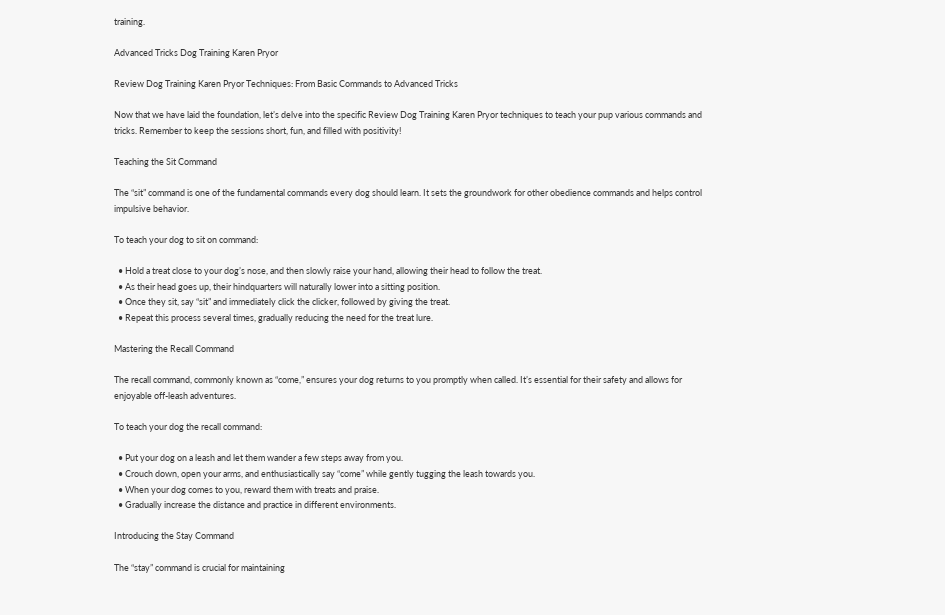training.

Advanced Tricks Dog Training Karen Pryor

Review Dog Training Karen Pryor Techniques: From Basic Commands to Advanced Tricks

Now that we have laid the foundation, let’s delve into the specific Review Dog Training Karen Pryor techniques to teach your pup various commands and tricks. Remember to keep the sessions short, fun, and filled with positivity!

Teaching the Sit Command

The “sit” command is one of the fundamental commands every dog should learn. It sets the groundwork for other obedience commands and helps control impulsive behavior.

To teach your dog to sit on command:

  • Hold a treat close to your dog’s nose, and then slowly raise your hand, allowing their head to follow the treat.
  • As their head goes up, their hindquarters will naturally lower into a sitting position.
  • Once they sit, say “sit” and immediately click the clicker, followed by giving the treat.
  • Repeat this process several times, gradually reducing the need for the treat lure.

Mastering the Recall Command

The recall command, commonly known as “come,” ensures your dog returns to you promptly when called. It’s essential for their safety and allows for enjoyable off-leash adventures.

To teach your dog the recall command:

  • Put your dog on a leash and let them wander a few steps away from you.
  • Crouch down, open your arms, and enthusiastically say “come” while gently tugging the leash towards you.
  • When your dog comes to you, reward them with treats and praise.
  • Gradually increase the distance and practice in different environments.

Introducing the Stay Command

The “stay” command is crucial for maintaining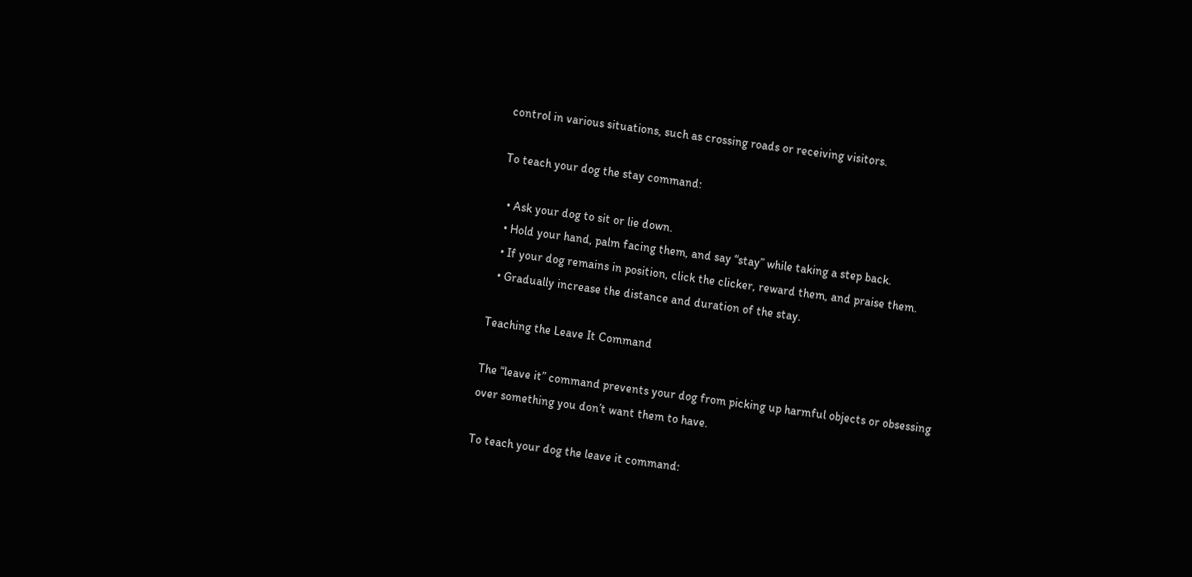control in various situations, such as crossing roads or receiving visitors.

To teach your dog the stay command:

  • Ask your dog to sit or lie down.
  • Hold your hand, palm facing them, and say “stay” while taking a step back.
  • If your dog remains in position, click the clicker, reward them, and praise them.
  • Gradually increase the distance and duration of the stay.

Teaching the Leave It Command

The “leave it” command prevents your dog from picking up harmful objects or obsessing over something you don’t want them to have.

To teach your dog the leave it command: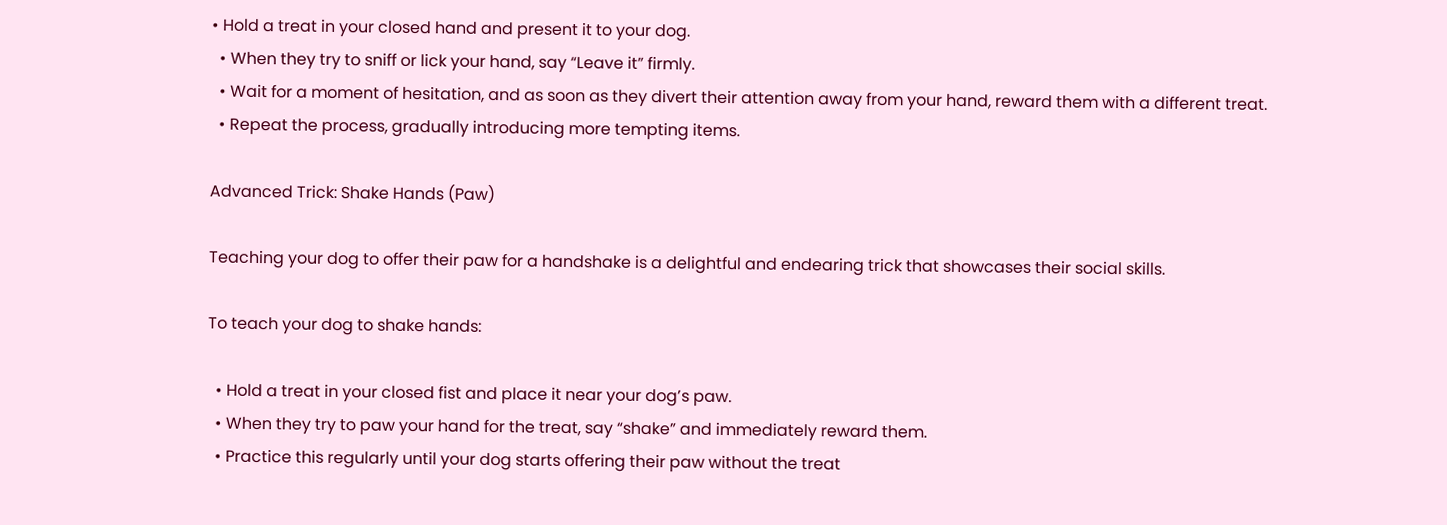• Hold a treat in your closed hand and present it to your dog.
  • When they try to sniff or lick your hand, say “Leave it” firmly.
  • Wait for a moment of hesitation, and as soon as they divert their attention away from your hand, reward them with a different treat.
  • Repeat the process, gradually introducing more tempting items.

Advanced Trick: Shake Hands (Paw)

Teaching your dog to offer their paw for a handshake is a delightful and endearing trick that showcases their social skills.

To teach your dog to shake hands:

  • Hold a treat in your closed fist and place it near your dog’s paw.
  • When they try to paw your hand for the treat, say “shake” and immediately reward them.
  • Practice this regularly until your dog starts offering their paw without the treat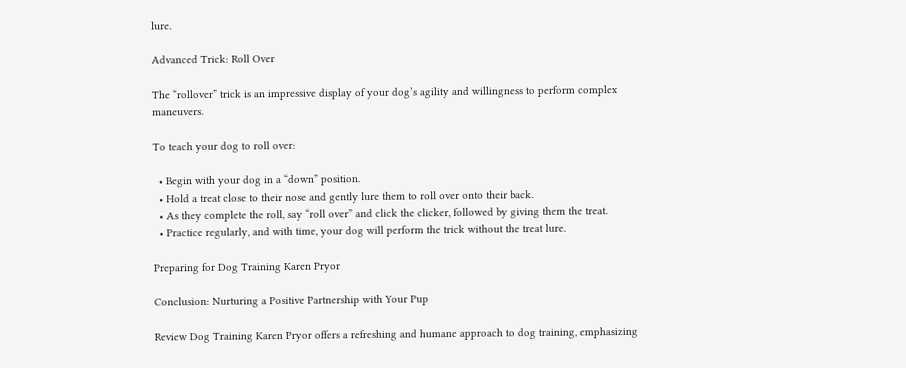lure.

Advanced Trick: Roll Over

The “rollover” trick is an impressive display of your dog’s agility and willingness to perform complex maneuvers.

To teach your dog to roll over:

  • Begin with your dog in a “down” position.
  • Hold a treat close to their nose and gently lure them to roll over onto their back.
  • As they complete the roll, say “roll over” and click the clicker, followed by giving them the treat.
  • Practice regularly, and with time, your dog will perform the trick without the treat lure.

Preparing for Dog Training Karen Pryor

Conclusion: Nurturing a Positive Partnership with Your Pup

Review Dog Training Karen Pryor offers a refreshing and humane approach to dog training, emphasizing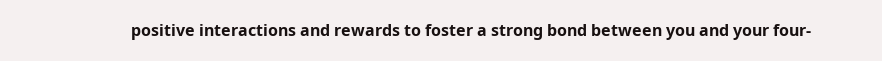positive interactions and rewards to foster a strong bond between you and your four-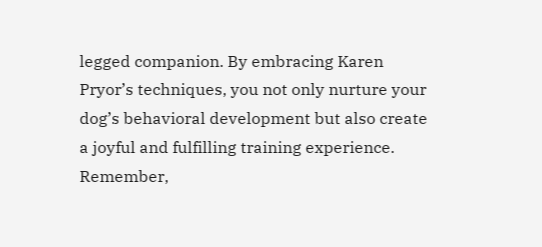legged companion. By embracing Karen Pryor’s techniques, you not only nurture your dog’s behavioral development but also create a joyful and fulfilling training experience. Remember,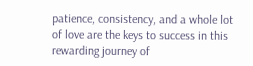patience, consistency, and a whole lot of love are the keys to success in this rewarding journey of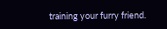training your furry friend.